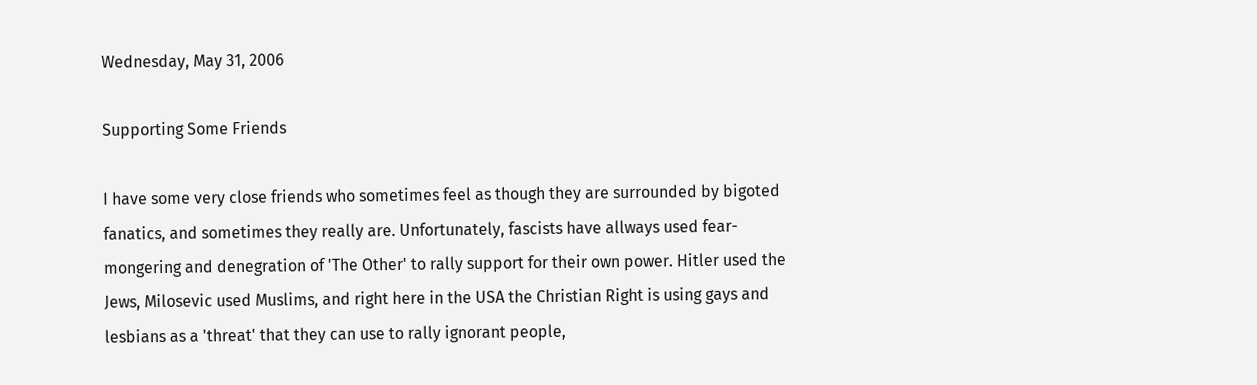Wednesday, May 31, 2006

Supporting Some Friends

I have some very close friends who sometimes feel as though they are surrounded by bigoted fanatics, and sometimes they really are. Unfortunately, fascists have allways used fear-mongering and denegration of 'The Other' to rally support for their own power. Hitler used the Jews, Milosevic used Muslims, and right here in the USA the Christian Right is using gays and lesbians as a 'threat' that they can use to rally ignorant people,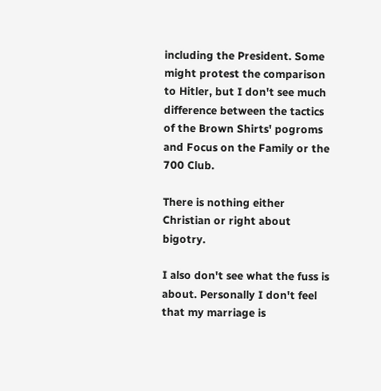including the President. Some might protest the comparison to Hitler, but I don't see much difference between the tactics of the Brown Shirts' pogroms and Focus on the Family or the 700 Club.

There is nothing either Christian or right about bigotry.

I also don't see what the fuss is about. Personally I don't feel that my marriage is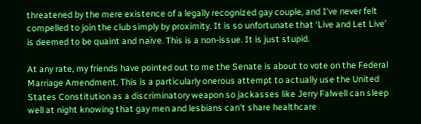threatened by the mere existence of a legally recognized gay couple, and I've never felt compelled to join the club simply by proximity. It is so unfortunate that ‘Live and Let Live’ is deemed to be quaint and naïve. This is a non-issue. It is just stupid.

At any rate, my friends have pointed out to me the Senate is about to vote on the Federal Marriage Amendment. This is a particularly onerous attempt to actually use the United States Constitution as a discriminatory weapon so jackasses like Jerry Falwell can sleep well at night knowing that gay men and lesbians can't share healthcare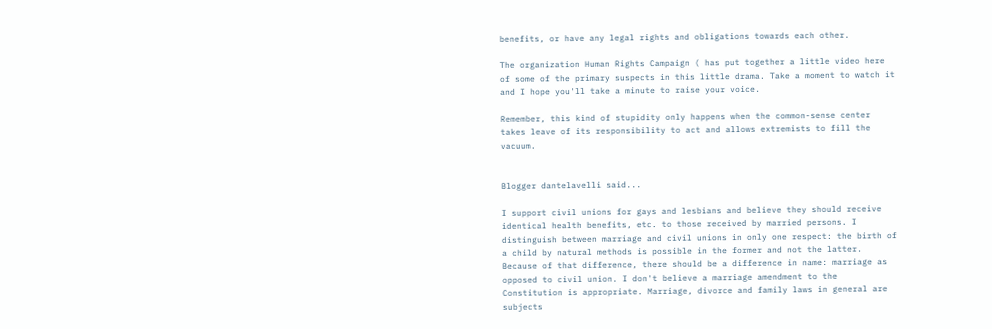benefits, or have any legal rights and obligations towards each other.

The organization Human Rights Campaign ( has put together a little video here of some of the primary suspects in this little drama. Take a moment to watch it and I hope you'll take a minute to raise your voice.

Remember, this kind of stupidity only happens when the common-sense center takes leave of its responsibility to act and allows extremists to fill the vacuum.


Blogger dantelavelli said...

I support civil unions for gays and lesbians and believe they should receive identical health benefits, etc. to those received by married persons. I distinguish between marriage and civil unions in only one respect: the birth of a child by natural methods is possible in the former and not the latter. Because of that difference, there should be a difference in name: marriage as opposed to civil union. I don't believe a marriage amendment to the Constitution is appropriate. Marriage, divorce and family laws in general are subjects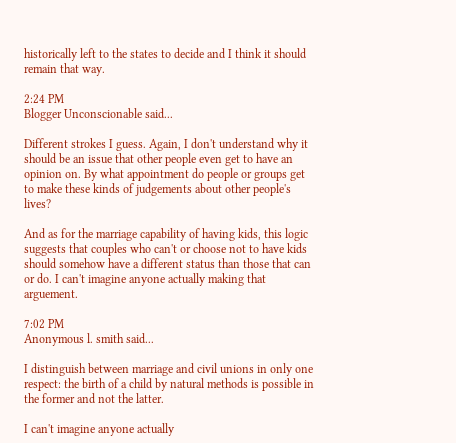historically left to the states to decide and I think it should remain that way.

2:24 PM
Blogger Unconscionable said...

Different strokes I guess. Again, I don't understand why it should be an issue that other people even get to have an opinion on. By what appointment do people or groups get to make these kinds of judgements about other people's lives?

And as for the marriage capability of having kids, this logic suggests that couples who can't or choose not to have kids should somehow have a different status than those that can or do. I can't imagine anyone actually making that arguement.

7:02 PM
Anonymous l. smith said...

I distinguish between marriage and civil unions in only one respect: the birth of a child by natural methods is possible in the former and not the latter.

I can't imagine anyone actually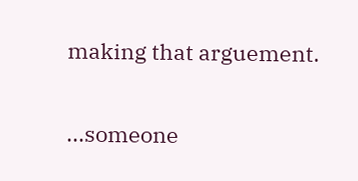making that arguement.

...someone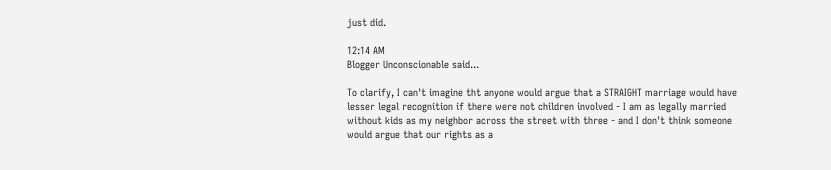just did.

12:14 AM
Blogger Unconscionable said...

To clarify, I can't imagine tht anyone would argue that a STRAIGHT marriage would have lesser legal recognition if there were not children involved - I am as legally married without kids as my neighbor across the street with three - and I don't think someone would argue that our rights as a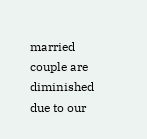married couple are diminished due to our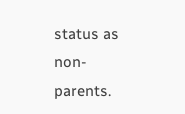status as non-parents.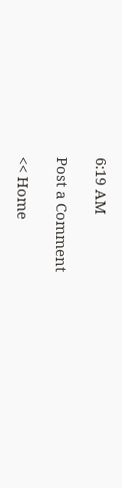6:19 AM

Post a Comment

<< Home